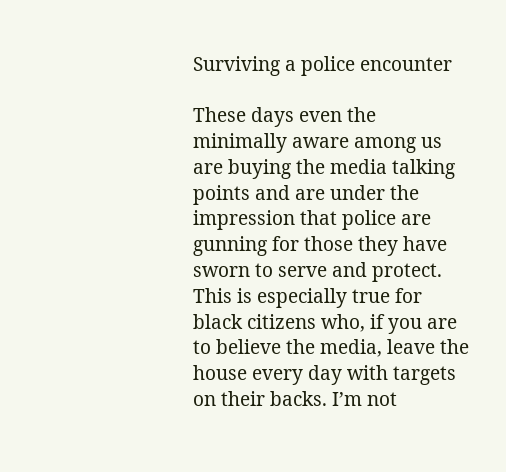Surviving a police encounter

These days even the minimally aware among us are buying the media talking points and are under the impression that police are gunning for those they have sworn to serve and protect. This is especially true for black citizens who, if you are to believe the media, leave the house every day with targets on their backs. I’m not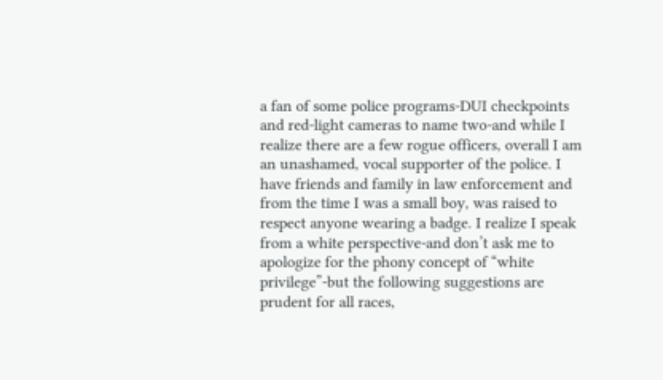a fan of some police programs-DUI checkpoints and red-light cameras to name two-and while I realize there are a few rogue officers, overall I am an unashamed, vocal supporter of the police. I have friends and family in law enforcement and from the time I was a small boy, was raised to respect anyone wearing a badge. I realize I speak from a white perspective-and don’t ask me to apologize for the phony concept of “white privilege”-but the following suggestions are prudent for all races,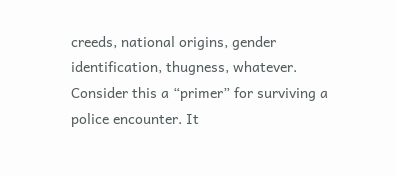creeds, national origins, gender identification, thugness, whatever. Consider this a “primer” for surviving a police encounter. It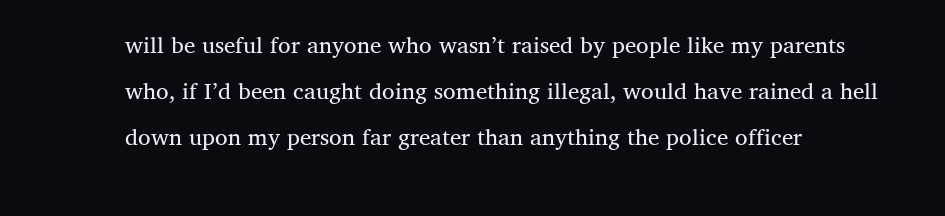will be useful for anyone who wasn’t raised by people like my parents who, if I’d been caught doing something illegal, would have rained a hell down upon my person far greater than anything the police officer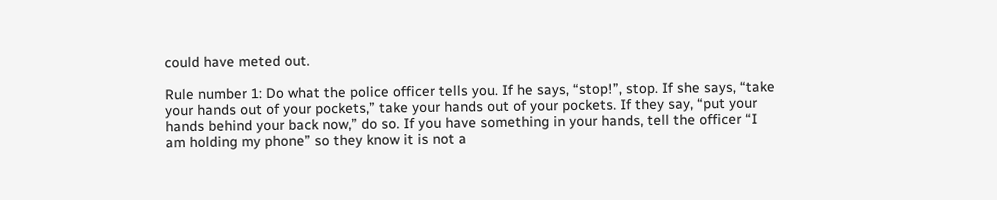could have meted out.

Rule number 1: Do what the police officer tells you. If he says, “stop!”, stop. If she says, “take your hands out of your pockets,” take your hands out of your pockets. If they say, “put your hands behind your back now,” do so. If you have something in your hands, tell the officer “I am holding my phone” so they know it is not a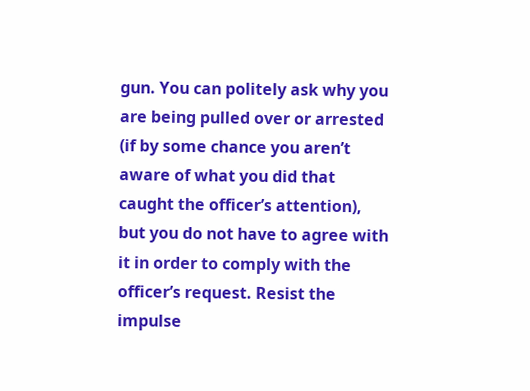gun. You can politely ask why you are being pulled over or arrested (if by some chance you aren’t aware of what you did that caught the officer’s attention), but you do not have to agree with it in order to comply with the officer’s request. Resist the impulse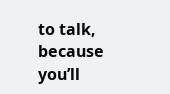to talk, because you’ll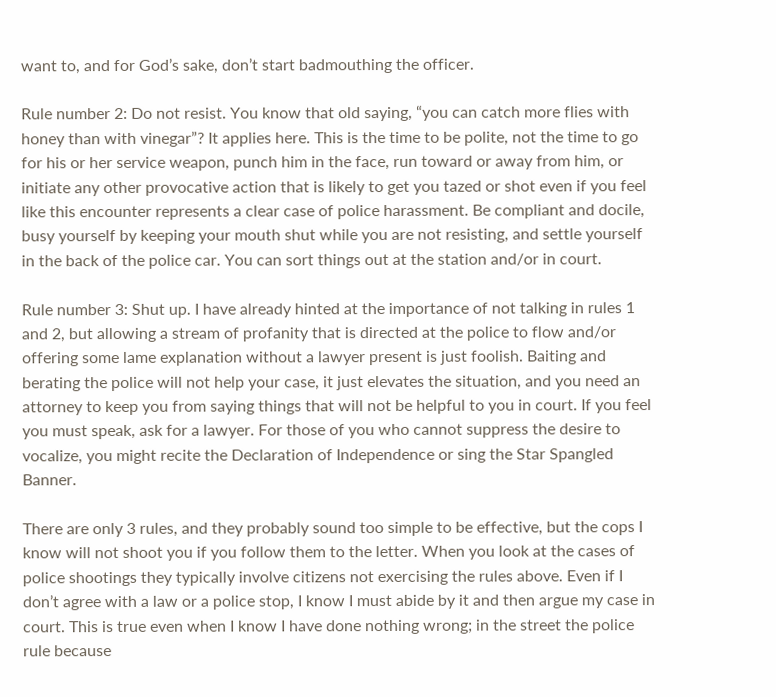want to, and for God’s sake, don’t start badmouthing the officer.

Rule number 2: Do not resist. You know that old saying, “you can catch more flies with honey than with vinegar”? It applies here. This is the time to be polite, not the time to go for his or her service weapon, punch him in the face, run toward or away from him, or initiate any other provocative action that is likely to get you tazed or shot even if you feel like this encounter represents a clear case of police harassment. Be compliant and docile, busy yourself by keeping your mouth shut while you are not resisting, and settle yourself in the back of the police car. You can sort things out at the station and/or in court.

Rule number 3: Shut up. I have already hinted at the importance of not talking in rules 1 and 2, but allowing a stream of profanity that is directed at the police to flow and/or offering some lame explanation without a lawyer present is just foolish. Baiting and berating the police will not help your case, it just elevates the situation, and you need an attorney to keep you from saying things that will not be helpful to you in court. If you feel you must speak, ask for a lawyer. For those of you who cannot suppress the desire to vocalize, you might recite the Declaration of Independence or sing the Star Spangled Banner.

There are only 3 rules, and they probably sound too simple to be effective, but the cops I know will not shoot you if you follow them to the letter. When you look at the cases of police shootings they typically involve citizens not exercising the rules above. Even if I don’t agree with a law or a police stop, I know I must abide by it and then argue my case in court. This is true even when I know I have done nothing wrong; in the street the police rule because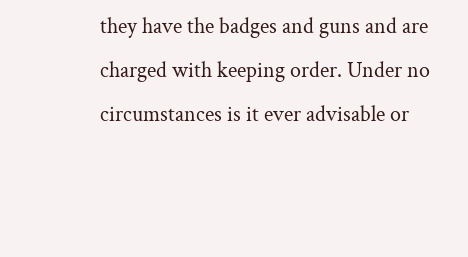they have the badges and guns and are charged with keeping order. Under no circumstances is it ever advisable or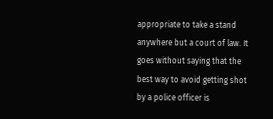appropriate to take a stand anywhere but a court of law. It goes without saying that the best way to avoid getting shot by a police officer is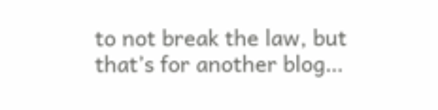to not break the law, but that’s for another blog…